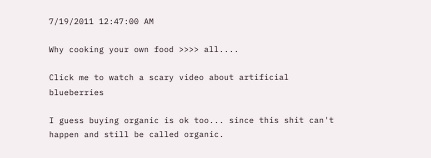7/19/2011 12:47:00 AM

Why cooking your own food >>>> all....

Click me to watch a scary video about artificial blueberries

I guess buying organic is ok too... since this shit can't happen and still be called organic.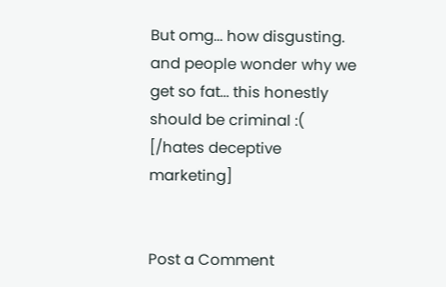But omg... how disgusting. and people wonder why we get so fat... this honestly should be criminal :( [/hates deceptive marketing]


Post a Comment